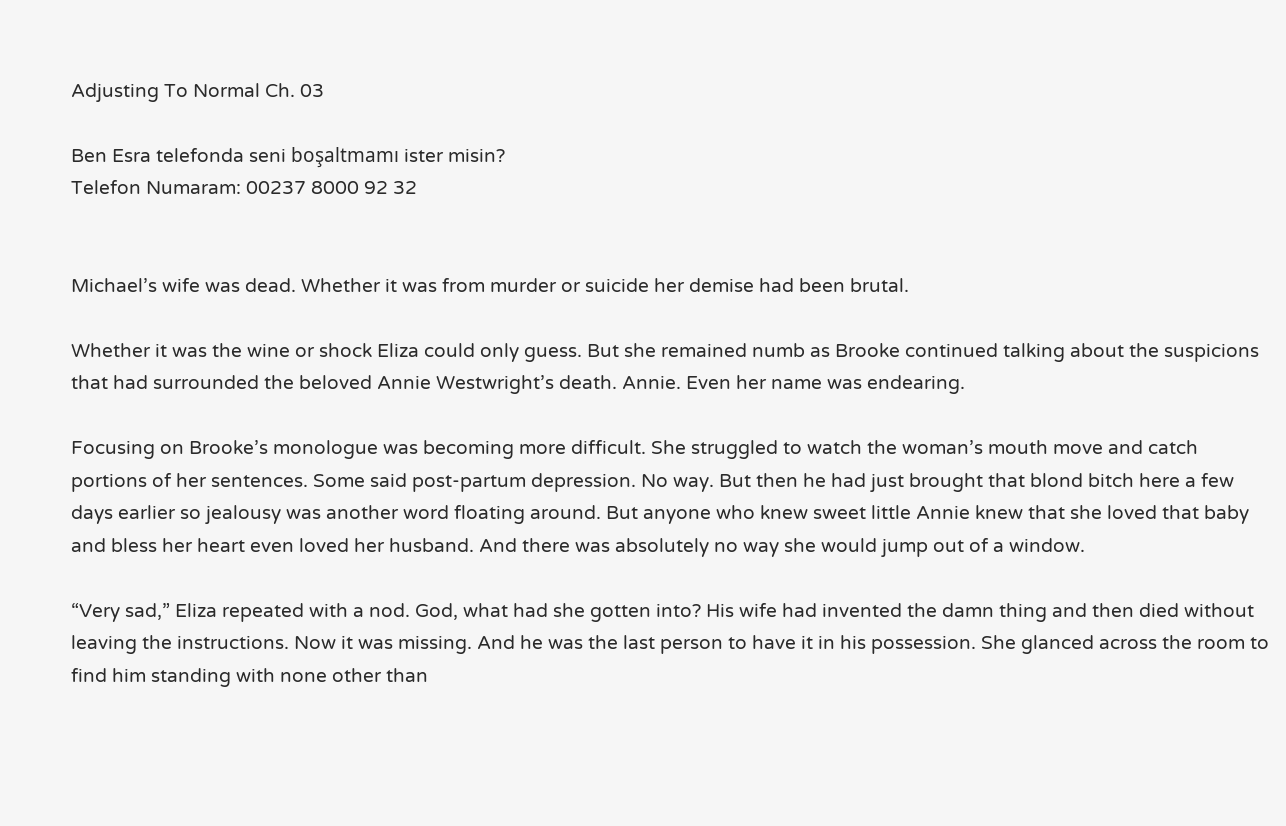Adjusting To Normal Ch. 03

Ben Esra telefonda seni boşaltmamı ister misin?
Telefon Numaram: 00237 8000 92 32


Michael’s wife was dead. Whether it was from murder or suicide her demise had been brutal.

Whether it was the wine or shock Eliza could only guess. But she remained numb as Brooke continued talking about the suspicions that had surrounded the beloved Annie Westwright’s death. Annie. Even her name was endearing.

Focusing on Brooke’s monologue was becoming more difficult. She struggled to watch the woman’s mouth move and catch portions of her sentences. Some said post-partum depression. No way. But then he had just brought that blond bitch here a few days earlier so jealousy was another word floating around. But anyone who knew sweet little Annie knew that she loved that baby and bless her heart even loved her husband. And there was absolutely no way she would jump out of a window.

“Very sad,” Eliza repeated with a nod. God, what had she gotten into? His wife had invented the damn thing and then died without leaving the instructions. Now it was missing. And he was the last person to have it in his possession. She glanced across the room to find him standing with none other than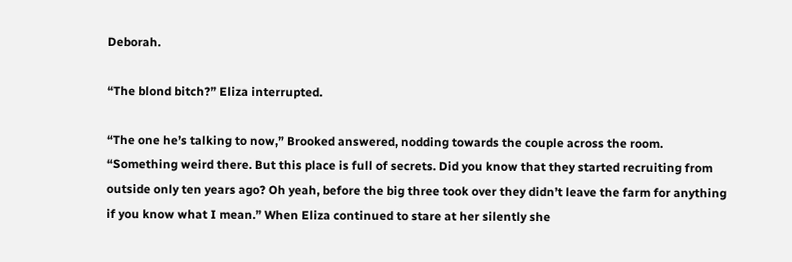Deborah.

“The blond bitch?” Eliza interrupted.

“The one he’s talking to now,” Brooked answered, nodding towards the couple across the room. “Something weird there. But this place is full of secrets. Did you know that they started recruiting from outside only ten years ago? Oh yeah, before the big three took over they didn’t leave the farm for anything if you know what I mean.” When Eliza continued to stare at her silently she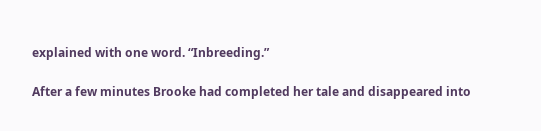explained with one word. “Inbreeding.”

After a few minutes Brooke had completed her tale and disappeared into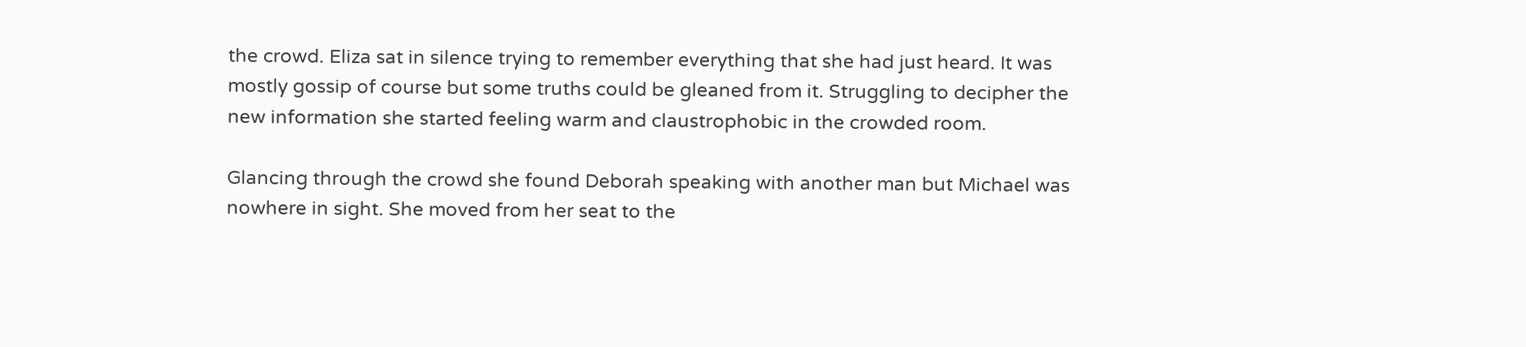the crowd. Eliza sat in silence trying to remember everything that she had just heard. It was mostly gossip of course but some truths could be gleaned from it. Struggling to decipher the new information she started feeling warm and claustrophobic in the crowded room.

Glancing through the crowd she found Deborah speaking with another man but Michael was nowhere in sight. She moved from her seat to the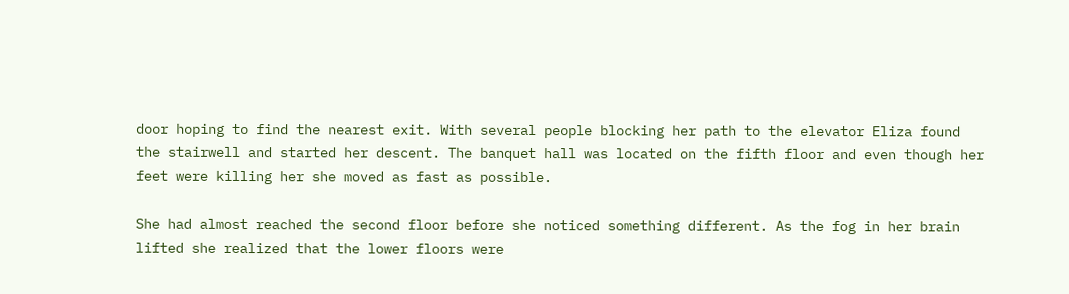door hoping to find the nearest exit. With several people blocking her path to the elevator Eliza found the stairwell and started her descent. The banquet hall was located on the fifth floor and even though her feet were killing her she moved as fast as possible.

She had almost reached the second floor before she noticed something different. As the fog in her brain lifted she realized that the lower floors were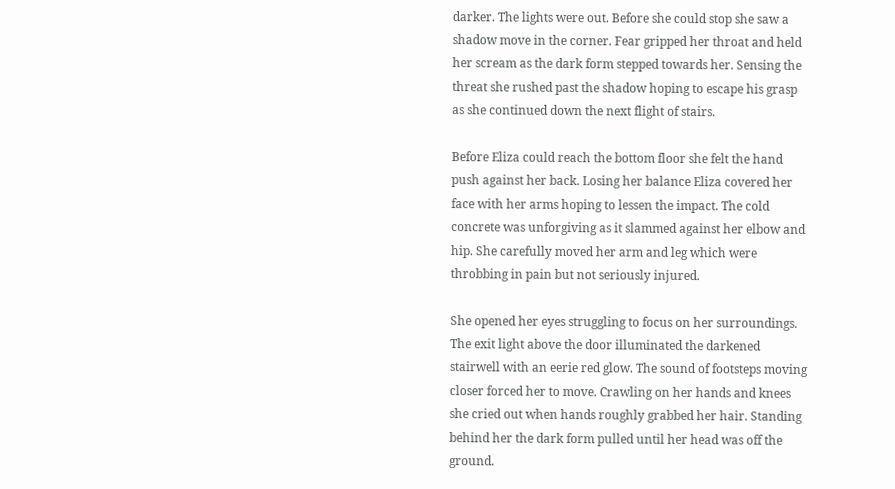darker. The lights were out. Before she could stop she saw a shadow move in the corner. Fear gripped her throat and held her scream as the dark form stepped towards her. Sensing the threat she rushed past the shadow hoping to escape his grasp as she continued down the next flight of stairs.

Before Eliza could reach the bottom floor she felt the hand push against her back. Losing her balance Eliza covered her face with her arms hoping to lessen the impact. The cold concrete was unforgiving as it slammed against her elbow and hip. She carefully moved her arm and leg which were throbbing in pain but not seriously injured.

She opened her eyes struggling to focus on her surroundings. The exit light above the door illuminated the darkened stairwell with an eerie red glow. The sound of footsteps moving closer forced her to move. Crawling on her hands and knees she cried out when hands roughly grabbed her hair. Standing behind her the dark form pulled until her head was off the ground.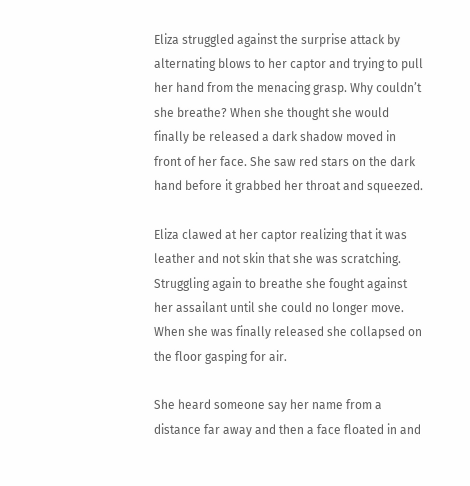Eliza struggled against the surprise attack by alternating blows to her captor and trying to pull her hand from the menacing grasp. Why couldn’t she breathe? When she thought she would finally be released a dark shadow moved in front of her face. She saw red stars on the dark hand before it grabbed her throat and squeezed.

Eliza clawed at her captor realizing that it was leather and not skin that she was scratching. Struggling again to breathe she fought against her assailant until she could no longer move. When she was finally released she collapsed on the floor gasping for air.

She heard someone say her name from a distance far away and then a face floated in and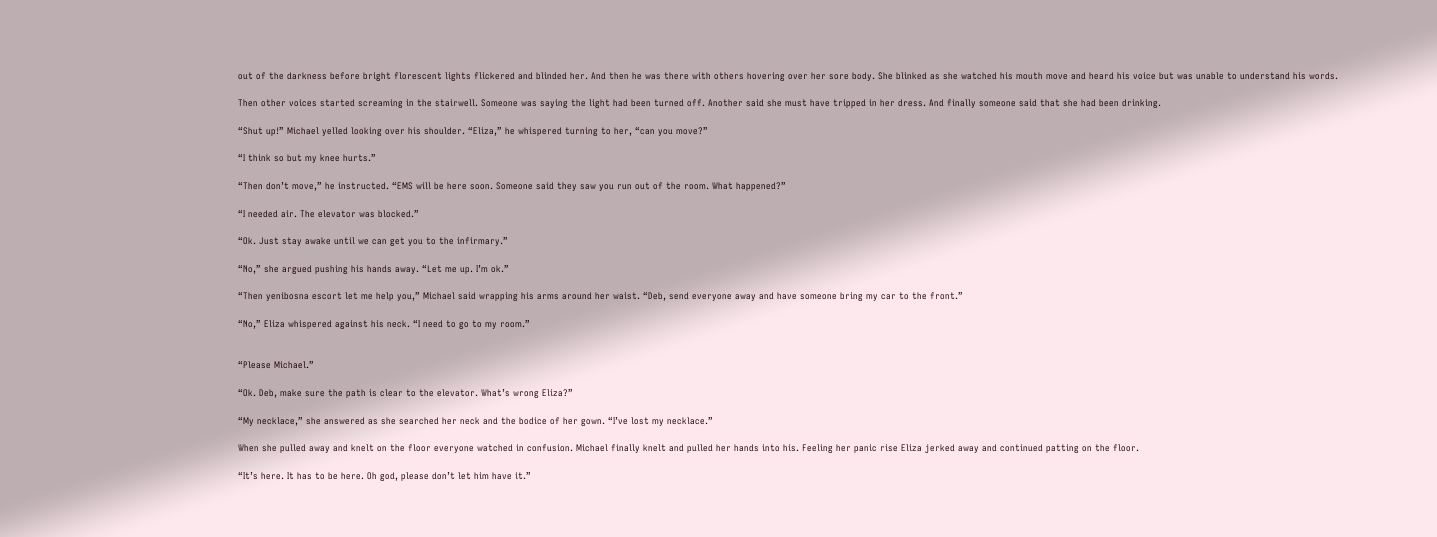out of the darkness before bright florescent lights flickered and blinded her. And then he was there with others hovering over her sore body. She blinked as she watched his mouth move and heard his voice but was unable to understand his words.

Then other voices started screaming in the stairwell. Someone was saying the light had been turned off. Another said she must have tripped in her dress. And finally someone said that she had been drinking.

“Shut up!” Michael yelled looking over his shoulder. “Eliza,” he whispered turning to her, “can you move?”

“I think so but my knee hurts.”

“Then don’t move,” he instructed. “EMS will be here soon. Someone said they saw you run out of the room. What happened?”

“I needed air. The elevator was blocked.”

“Ok. Just stay awake until we can get you to the infirmary.”

“No,” she argued pushing his hands away. “Let me up. I’m ok.”

“Then yenibosna escort let me help you,” Michael said wrapping his arms around her waist. “Deb, send everyone away and have someone bring my car to the front.”

“No,” Eliza whispered against his neck. “I need to go to my room.”


“Please Michael.”

“Ok. Deb, make sure the path is clear to the elevator. What’s wrong Eliza?”

“My necklace,” she answered as she searched her neck and the bodice of her gown. “I’ve lost my necklace.”

When she pulled away and knelt on the floor everyone watched in confusion. Michael finally knelt and pulled her hands into his. Feeling her panic rise Eliza jerked away and continued patting on the floor.

“It’s here. It has to be here. Oh god, please don’t let him have it.”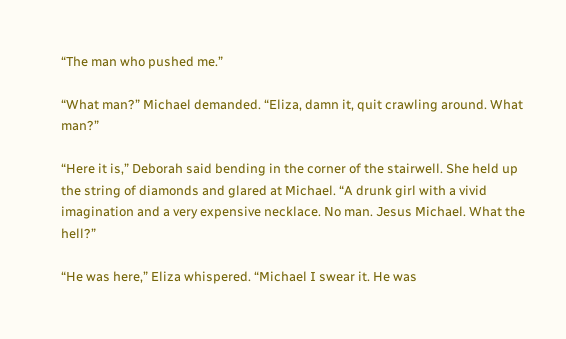“The man who pushed me.”

“What man?” Michael demanded. “Eliza, damn it, quit crawling around. What man?”

“Here it is,” Deborah said bending in the corner of the stairwell. She held up the string of diamonds and glared at Michael. “A drunk girl with a vivid imagination and a very expensive necklace. No man. Jesus Michael. What the hell?”

“He was here,” Eliza whispered. “Michael I swear it. He was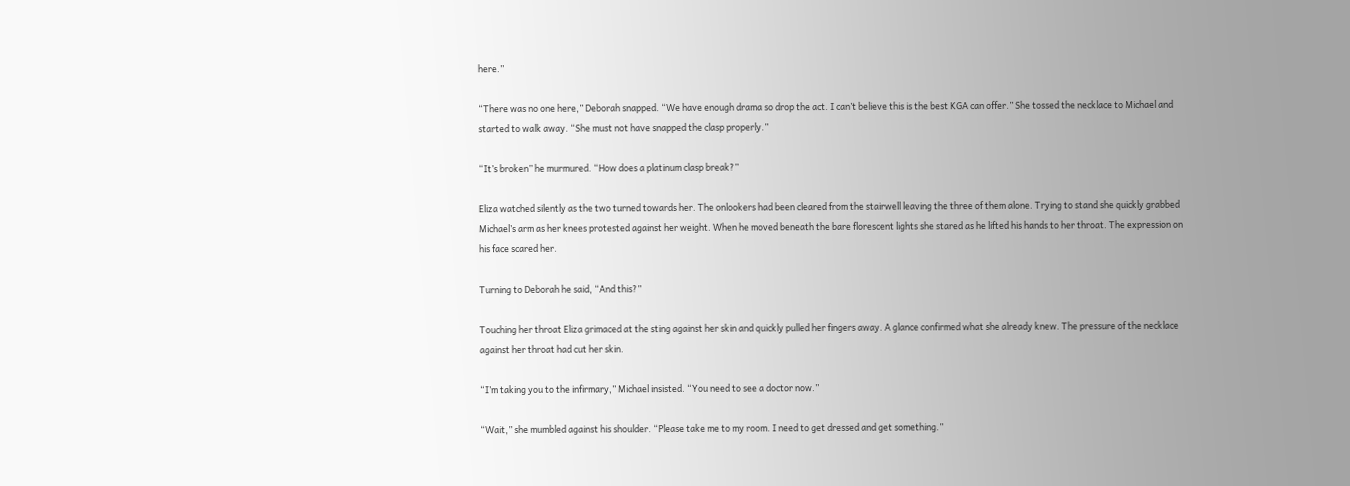here.”

“There was no one here,” Deborah snapped. “We have enough drama so drop the act. I can’t believe this is the best KGA can offer.” She tossed the necklace to Michael and started to walk away. “She must not have snapped the clasp properly.”

“It’s broken” he murmured. “How does a platinum clasp break?”

Eliza watched silently as the two turned towards her. The onlookers had been cleared from the stairwell leaving the three of them alone. Trying to stand she quickly grabbed Michael’s arm as her knees protested against her weight. When he moved beneath the bare florescent lights she stared as he lifted his hands to her throat. The expression on his face scared her.

Turning to Deborah he said, “And this?”

Touching her throat Eliza grimaced at the sting against her skin and quickly pulled her fingers away. A glance confirmed what she already knew. The pressure of the necklace against her throat had cut her skin.

“I’m taking you to the infirmary,” Michael insisted. “You need to see a doctor now.”

“Wait,” she mumbled against his shoulder. “Please take me to my room. I need to get dressed and get something.”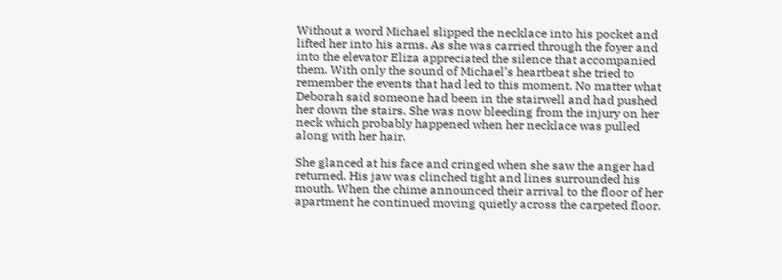Without a word Michael slipped the necklace into his pocket and lifted her into his arms. As she was carried through the foyer and into the elevator Eliza appreciated the silence that accompanied them. With only the sound of Michael’s heartbeat she tried to remember the events that had led to this moment. No matter what Deborah said someone had been in the stairwell and had pushed her down the stairs. She was now bleeding from the injury on her neck which probably happened when her necklace was pulled along with her hair.

She glanced at his face and cringed when she saw the anger had returned. His jaw was clinched tight and lines surrounded his mouth. When the chime announced their arrival to the floor of her apartment he continued moving quietly across the carpeted floor.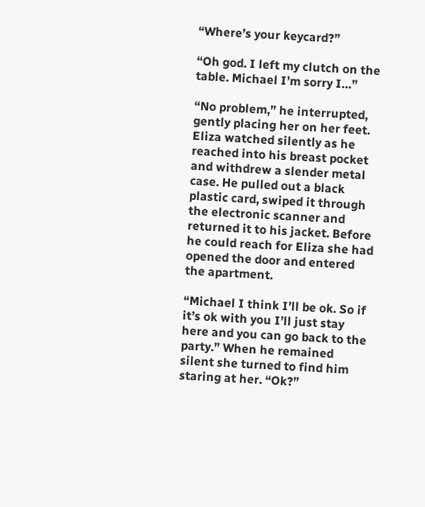“Where’s your keycard?”

“Oh god. I left my clutch on the table. Michael I’m sorry I…”

“No problem,” he interrupted, gently placing her on her feet. Eliza watched silently as he reached into his breast pocket and withdrew a slender metal case. He pulled out a black plastic card, swiped it through the electronic scanner and returned it to his jacket. Before he could reach for Eliza she had opened the door and entered the apartment.

“Michael I think I’ll be ok. So if it’s ok with you I’ll just stay here and you can go back to the party.” When he remained silent she turned to find him staring at her. “Ok?”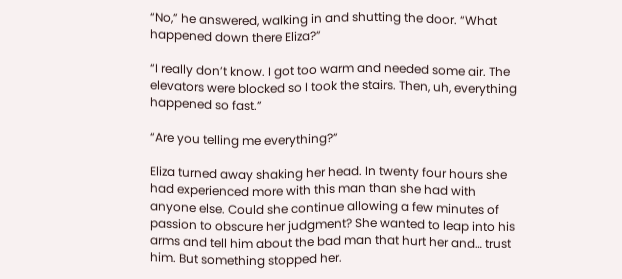“No,” he answered, walking in and shutting the door. “What happened down there Eliza?”

“I really don’t know. I got too warm and needed some air. The elevators were blocked so I took the stairs. Then, uh, everything happened so fast.”

“Are you telling me everything?”

Eliza turned away shaking her head. In twenty four hours she had experienced more with this man than she had with anyone else. Could she continue allowing a few minutes of passion to obscure her judgment? She wanted to leap into his arms and tell him about the bad man that hurt her and… trust him. But something stopped her.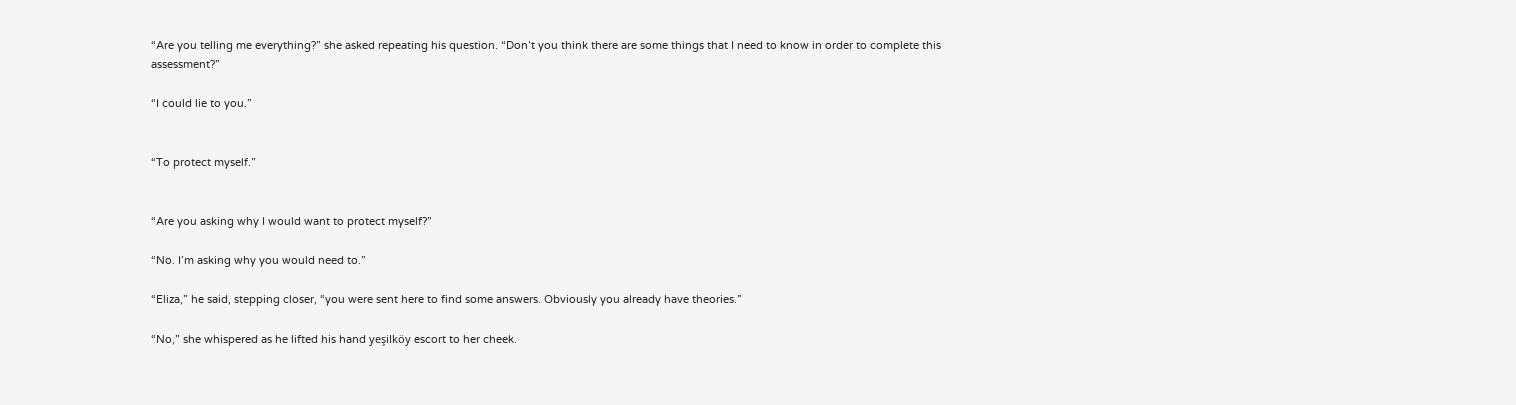“Are you telling me everything?” she asked repeating his question. “Don’t you think there are some things that I need to know in order to complete this assessment?”

“I could lie to you.”


“To protect myself.”


“Are you asking why I would want to protect myself?”

“No. I’m asking why you would need to.”

“Eliza,” he said, stepping closer, “you were sent here to find some answers. Obviously you already have theories.”

“No,” she whispered as he lifted his hand yeşilköy escort to her cheek.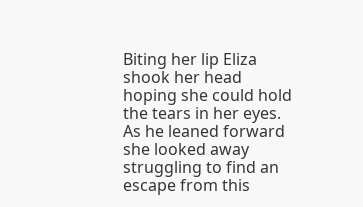Biting her lip Eliza shook her head hoping she could hold the tears in her eyes. As he leaned forward she looked away struggling to find an escape from this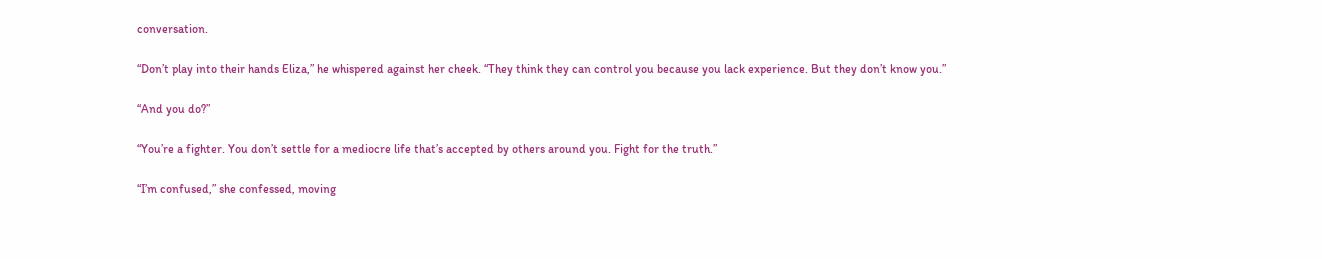conversation.

“Don’t play into their hands Eliza,” he whispered against her cheek. “They think they can control you because you lack experience. But they don’t know you.”

“And you do?”

“You’re a fighter. You don’t settle for a mediocre life that’s accepted by others around you. Fight for the truth.”

“I’m confused,” she confessed, moving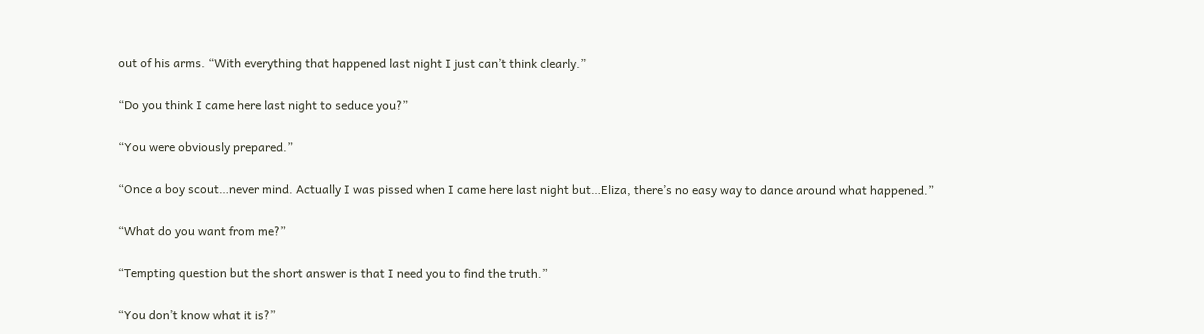out of his arms. “With everything that happened last night I just can’t think clearly.”

“Do you think I came here last night to seduce you?”

“You were obviously prepared.”

“Once a boy scout…never mind. Actually I was pissed when I came here last night but…Eliza, there’s no easy way to dance around what happened.”

“What do you want from me?”

“Tempting question but the short answer is that I need you to find the truth.”

“You don’t know what it is?”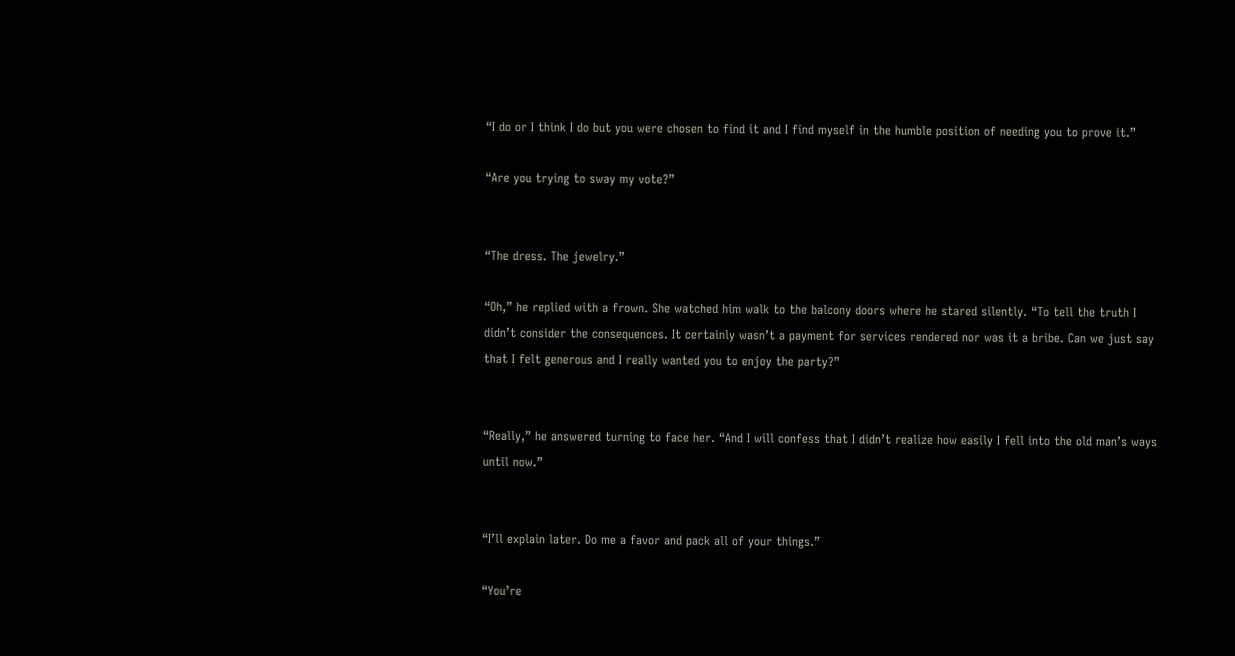“I do or I think I do but you were chosen to find it and I find myself in the humble position of needing you to prove it.”

“Are you trying to sway my vote?”


“The dress. The jewelry.”

“Oh,” he replied with a frown. She watched him walk to the balcony doors where he stared silently. “To tell the truth I didn’t consider the consequences. It certainly wasn’t a payment for services rendered nor was it a bribe. Can we just say that I felt generous and I really wanted you to enjoy the party?”


“Really,” he answered turning to face her. “And I will confess that I didn’t realize how easily I fell into the old man’s ways until now.”


“I’ll explain later. Do me a favor and pack all of your things.”

“You’re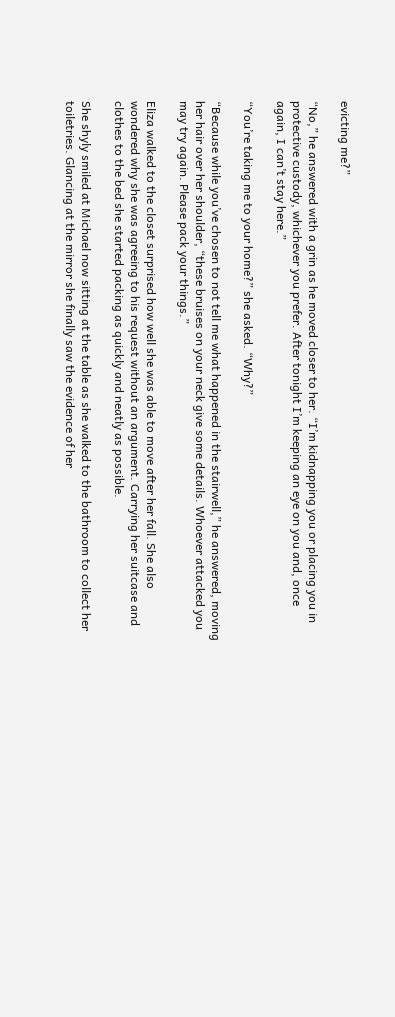evicting me?”

“No,” he answered with a grin as he moved closer to her. “I’m kidnapping you or placing you in protective custody, whichever you prefer. After tonight I’m keeping an eye on you and, once again, I can’t stay here.”

“You’re taking me to your home?” she asked. “Why?”

“Because while you’ve chosen to not tell me what happened in the stairwell,” he answered, moving her hair over her shoulder, “these bruises on your neck give some details. Whoever attacked you may try again. Please pack your things.”

Eliza walked to the closet surprised how well she was able to move after her fall. She also wondered why she was agreeing to his request without an argument. Carrying her suitcase and clothes to the bed she started packing as quickly and neatly as possible.

She shyly smiled at Michael now sitting at the table as she walked to the bathroom to collect her toiletries. Glancing at the mirror she finally saw the evidence of her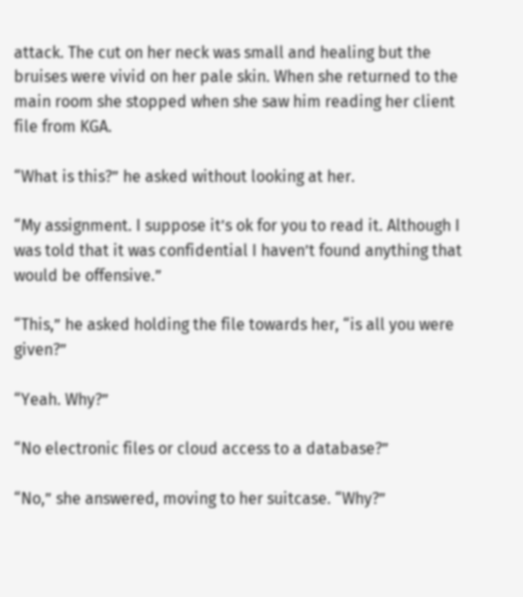attack. The cut on her neck was small and healing but the bruises were vivid on her pale skin. When she returned to the main room she stopped when she saw him reading her client file from KGA.

“What is this?” he asked without looking at her.

“My assignment. I suppose it’s ok for you to read it. Although I was told that it was confidential I haven’t found anything that would be offensive.”

“This,” he asked holding the file towards her, “is all you were given?”

“Yeah. Why?”

“No electronic files or cloud access to a database?”

“No,” she answered, moving to her suitcase. “Why?”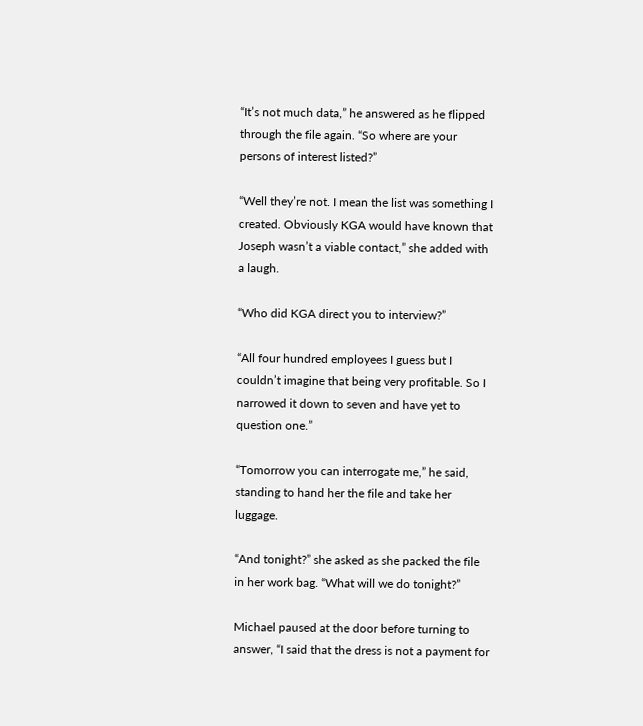“It’s not much data,” he answered as he flipped through the file again. “So where are your persons of interest listed?”

“Well they’re not. I mean the list was something I created. Obviously KGA would have known that Joseph wasn’t a viable contact,” she added with a laugh.

“Who did KGA direct you to interview?”

“All four hundred employees I guess but I couldn’t imagine that being very profitable. So I narrowed it down to seven and have yet to question one.”

“Tomorrow you can interrogate me,” he said, standing to hand her the file and take her luggage.

“And tonight?” she asked as she packed the file in her work bag. “What will we do tonight?”

Michael paused at the door before turning to answer, “I said that the dress is not a payment for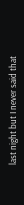last night but I never said that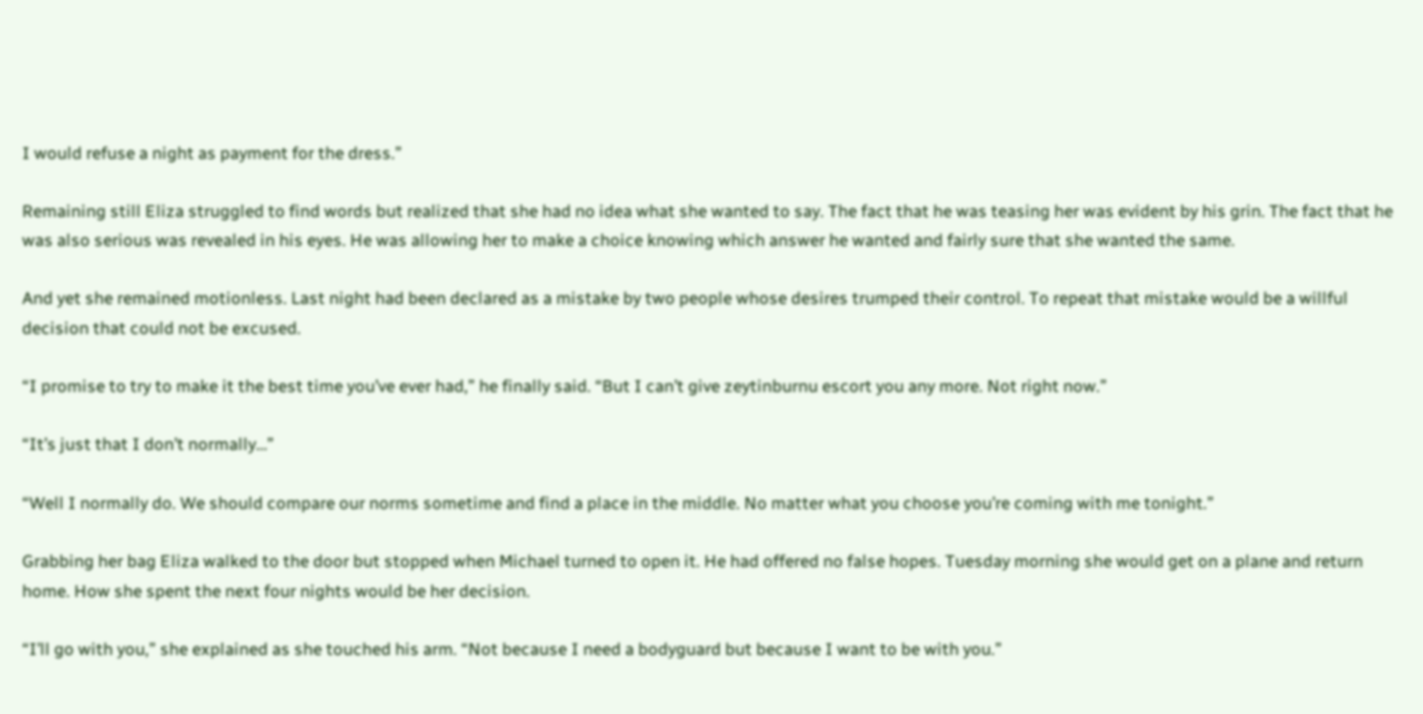I would refuse a night as payment for the dress.”

Remaining still Eliza struggled to find words but realized that she had no idea what she wanted to say. The fact that he was teasing her was evident by his grin. The fact that he was also serious was revealed in his eyes. He was allowing her to make a choice knowing which answer he wanted and fairly sure that she wanted the same.

And yet she remained motionless. Last night had been declared as a mistake by two people whose desires trumped their control. To repeat that mistake would be a willful decision that could not be excused.

“I promise to try to make it the best time you’ve ever had,” he finally said. “But I can’t give zeytinburnu escort you any more. Not right now.”

“It’s just that I don’t normally…”

“Well I normally do. We should compare our norms sometime and find a place in the middle. No matter what you choose you’re coming with me tonight.”

Grabbing her bag Eliza walked to the door but stopped when Michael turned to open it. He had offered no false hopes. Tuesday morning she would get on a plane and return home. How she spent the next four nights would be her decision.

“I’ll go with you,” she explained as she touched his arm. “Not because I need a bodyguard but because I want to be with you.”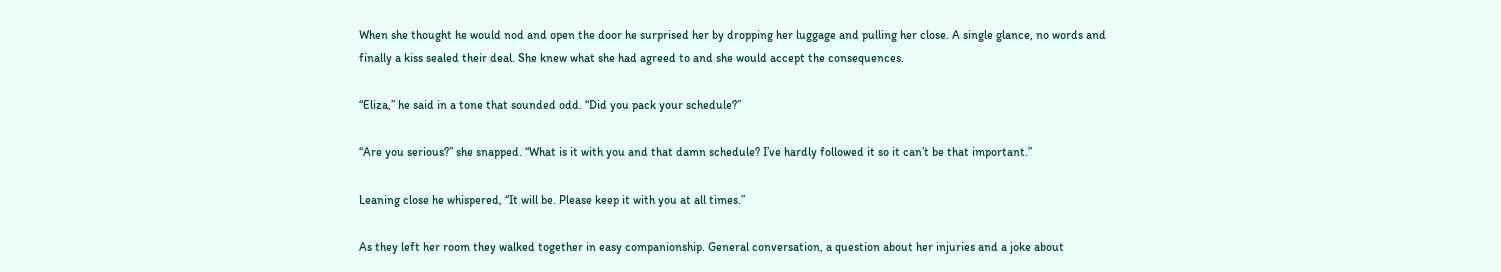When she thought he would nod and open the door he surprised her by dropping her luggage and pulling her close. A single glance, no words and finally a kiss sealed their deal. She knew what she had agreed to and she would accept the consequences.

“Eliza,” he said in a tone that sounded odd. “Did you pack your schedule?”

“Are you serious?” she snapped. “What is it with you and that damn schedule? I’ve hardly followed it so it can’t be that important.”

Leaning close he whispered, “It will be. Please keep it with you at all times.”

As they left her room they walked together in easy companionship. General conversation, a question about her injuries and a joke about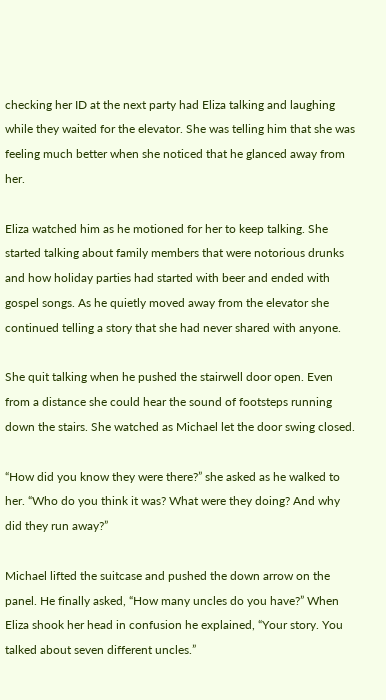checking her ID at the next party had Eliza talking and laughing while they waited for the elevator. She was telling him that she was feeling much better when she noticed that he glanced away from her.

Eliza watched him as he motioned for her to keep talking. She started talking about family members that were notorious drunks and how holiday parties had started with beer and ended with gospel songs. As he quietly moved away from the elevator she continued telling a story that she had never shared with anyone.

She quit talking when he pushed the stairwell door open. Even from a distance she could hear the sound of footsteps running down the stairs. She watched as Michael let the door swing closed.

“How did you know they were there?” she asked as he walked to her. “Who do you think it was? What were they doing? And why did they run away?”

Michael lifted the suitcase and pushed the down arrow on the panel. He finally asked, “How many uncles do you have?” When Eliza shook her head in confusion he explained, “Your story. You talked about seven different uncles.”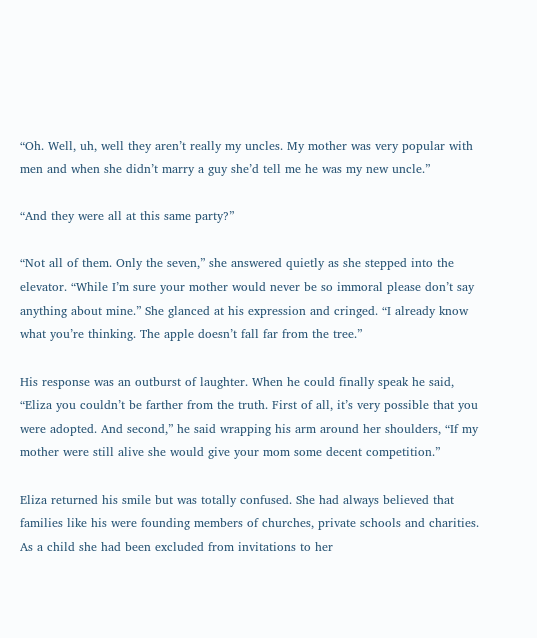“Oh. Well, uh, well they aren’t really my uncles. My mother was very popular with men and when she didn’t marry a guy she’d tell me he was my new uncle.”

“And they were all at this same party?”

“Not all of them. Only the seven,” she answered quietly as she stepped into the elevator. “While I’m sure your mother would never be so immoral please don’t say anything about mine.” She glanced at his expression and cringed. “I already know what you’re thinking. The apple doesn’t fall far from the tree.”

His response was an outburst of laughter. When he could finally speak he said, “Eliza you couldn’t be farther from the truth. First of all, it’s very possible that you were adopted. And second,” he said wrapping his arm around her shoulders, “If my mother were still alive she would give your mom some decent competition.”

Eliza returned his smile but was totally confused. She had always believed that families like his were founding members of churches, private schools and charities. As a child she had been excluded from invitations to her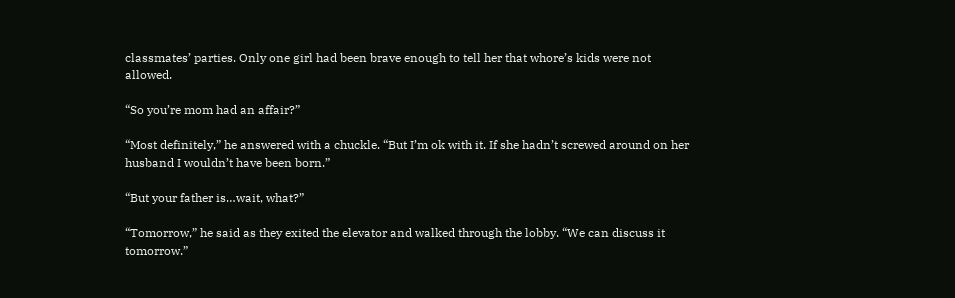classmates’ parties. Only one girl had been brave enough to tell her that whore’s kids were not allowed.

“So you’re mom had an affair?”

“Most definitely,” he answered with a chuckle. “But I’m ok with it. If she hadn’t screwed around on her husband I wouldn’t have been born.”

“But your father is…wait, what?”

“Tomorrow,” he said as they exited the elevator and walked through the lobby. “We can discuss it tomorrow.”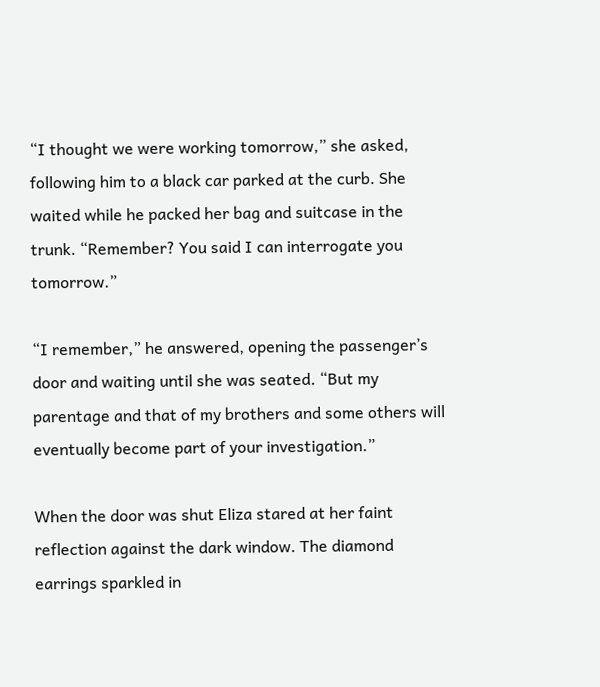“I thought we were working tomorrow,” she asked, following him to a black car parked at the curb. She waited while he packed her bag and suitcase in the trunk. “Remember? You said I can interrogate you tomorrow.”

“I remember,” he answered, opening the passenger’s door and waiting until she was seated. “But my parentage and that of my brothers and some others will eventually become part of your investigation.”

When the door was shut Eliza stared at her faint reflection against the dark window. The diamond earrings sparkled in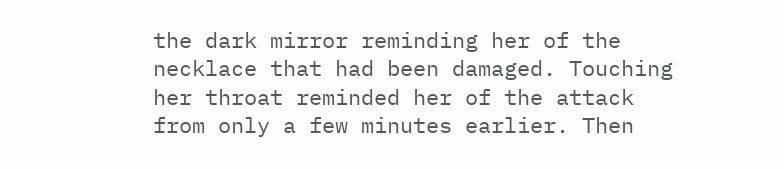the dark mirror reminding her of the necklace that had been damaged. Touching her throat reminded her of the attack from only a few minutes earlier. Then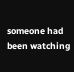someone had been watching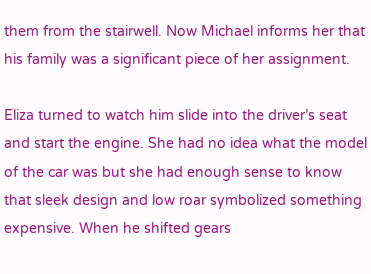them from the stairwell. Now Michael informs her that his family was a significant piece of her assignment.

Eliza turned to watch him slide into the driver’s seat and start the engine. She had no idea what the model of the car was but she had enough sense to know that sleek design and low roar symbolized something expensive. When he shifted gears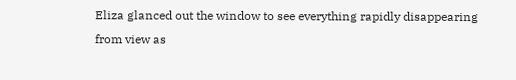Eliza glanced out the window to see everything rapidly disappearing from view as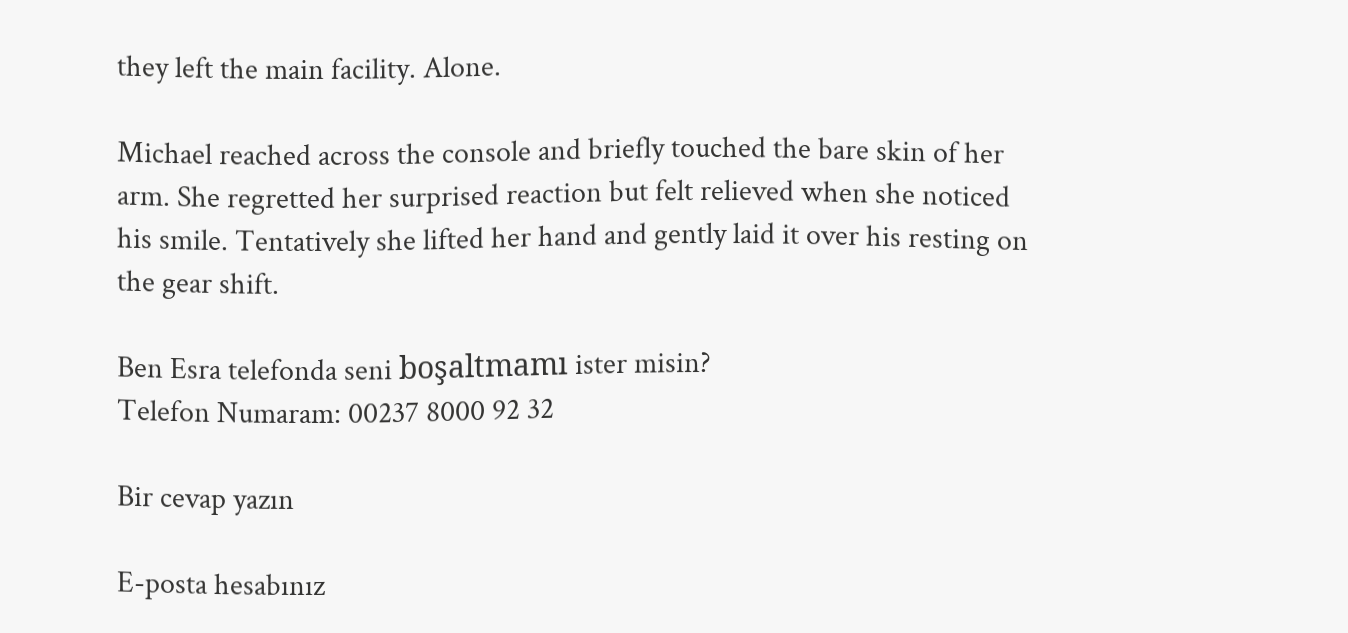they left the main facility. Alone.

Michael reached across the console and briefly touched the bare skin of her arm. She regretted her surprised reaction but felt relieved when she noticed his smile. Tentatively she lifted her hand and gently laid it over his resting on the gear shift.

Ben Esra telefonda seni boşaltmamı ister misin?
Telefon Numaram: 00237 8000 92 32

Bir cevap yazın

E-posta hesabınız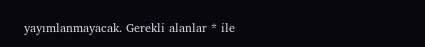yayımlanmayacak. Gerekli alanlar * ile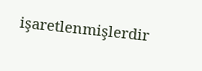işaretlenmişlerdir